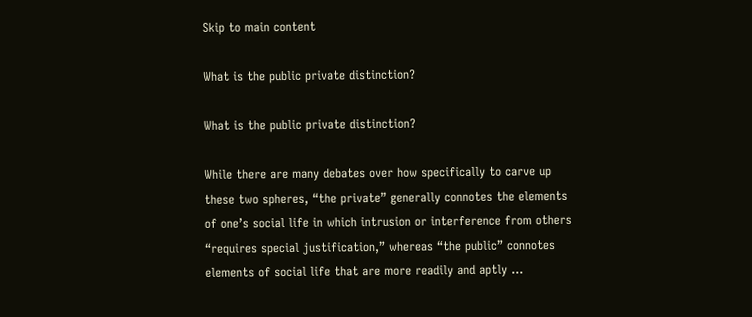Skip to main content

What is the public private distinction?

What is the public private distinction?

While there are many debates over how specifically to carve up these two spheres, “the private” generally connotes the elements of one’s social life in which intrusion or interference from others “requires special justification,” whereas “the public” connotes elements of social life that are more readily and aptly …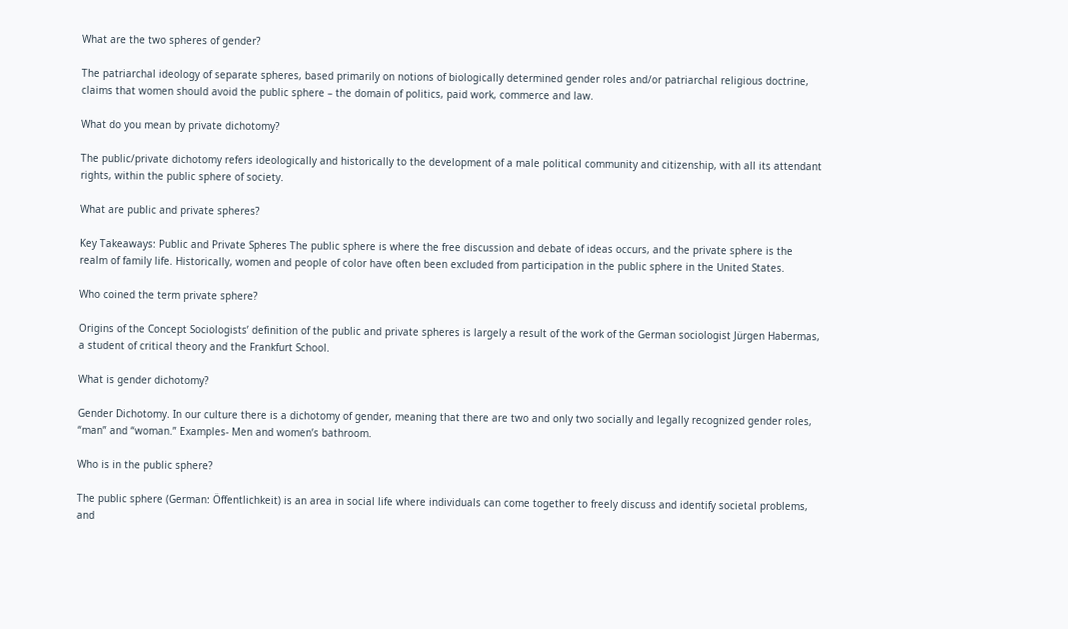What are the two spheres of gender?

The patriarchal ideology of separate spheres, based primarily on notions of biologically determined gender roles and/or patriarchal religious doctrine, claims that women should avoid the public sphere – the domain of politics, paid work, commerce and law.

What do you mean by private dichotomy?

The public/private dichotomy refers ideologically and historically to the development of a male political community and citizenship, with all its attendant rights, within the public sphere of society.

What are public and private spheres?

Key Takeaways: Public and Private Spheres The public sphere is where the free discussion and debate of ideas occurs, and the private sphere is the realm of family life. Historically, women and people of color have often been excluded from participation in the public sphere in the United States.

Who coined the term private sphere?

Origins of the Concept Sociologists’ definition of the public and private spheres is largely a result of the work of the German sociologist Jürgen Habermas, a student of critical theory and the Frankfurt School.

What is gender dichotomy?

Gender Dichotomy. In our culture there is a dichotomy of gender, meaning that there are two and only two socially and legally recognized gender roles, “man” and “woman.” Examples- Men and women’s bathroom.

Who is in the public sphere?

The public sphere (German: Öffentlichkeit) is an area in social life where individuals can come together to freely discuss and identify societal problems, and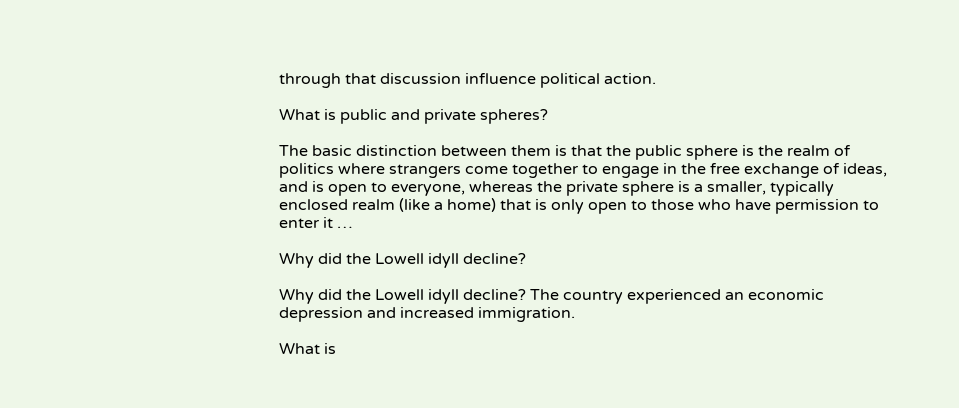through that discussion influence political action.

What is public and private spheres?

The basic distinction between them is that the public sphere is the realm of politics where strangers come together to engage in the free exchange of ideas, and is open to everyone, whereas the private sphere is a smaller, typically enclosed realm (like a home) that is only open to those who have permission to enter it …

Why did the Lowell idyll decline?

Why did the Lowell idyll decline? The country experienced an economic depression and increased immigration.

What is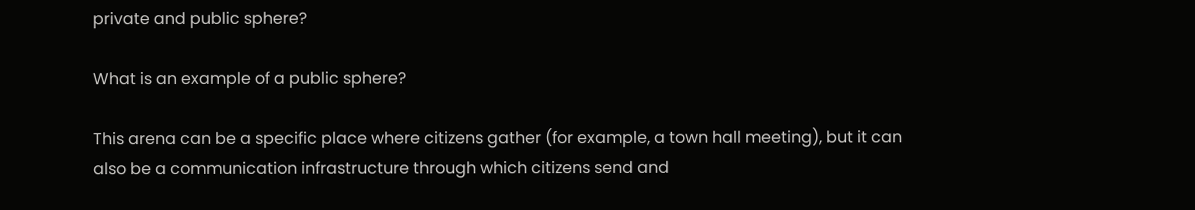private and public sphere?

What is an example of a public sphere?

This arena can be a specific place where citizens gather (for example, a town hall meeting), but it can also be a communication infrastructure through which citizens send and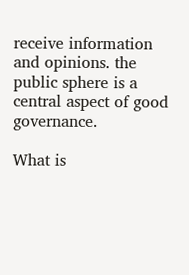receive information and opinions. the public sphere is a central aspect of good governance.

What is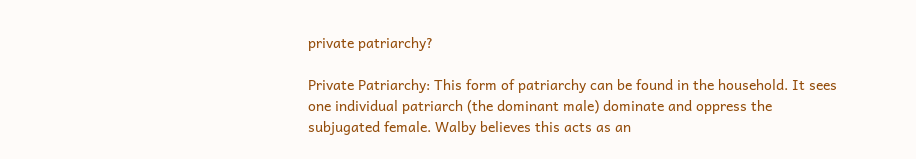private patriarchy?

Private Patriarchy: This form of patriarchy can be found in the household. It sees one individual patriarch (the dominant male) dominate and oppress the subjugated female. Walby believes this acts as an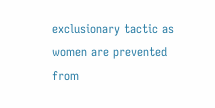exclusionary tactic as women are prevented from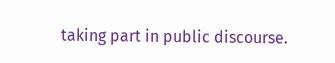taking part in public discourse.